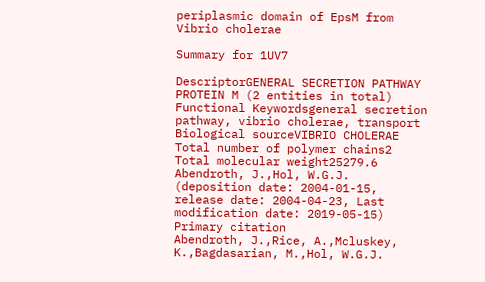periplasmic domain of EpsM from Vibrio cholerae

Summary for 1UV7

DescriptorGENERAL SECRETION PATHWAY PROTEIN M (2 entities in total)
Functional Keywordsgeneral secretion pathway, vibrio cholerae, transport
Biological sourceVIBRIO CHOLERAE
Total number of polymer chains2
Total molecular weight25279.6
Abendroth, J.,Hol, W.G.J. (deposition date: 2004-01-15, release date: 2004-04-23, Last modification date: 2019-05-15)
Primary citation
Abendroth, J.,Rice, A.,Mcluskey, K.,Bagdasarian, M.,Hol, W.G.J.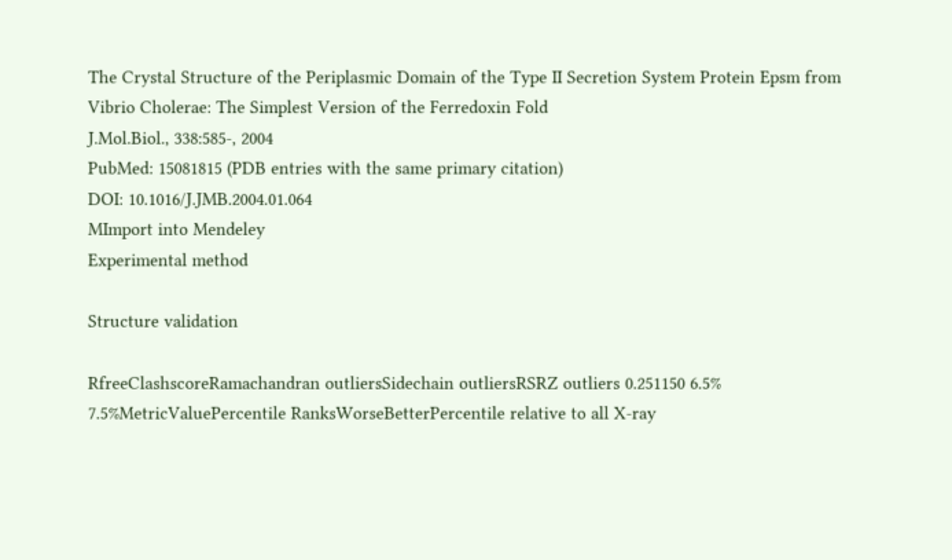The Crystal Structure of the Periplasmic Domain of the Type II Secretion System Protein Epsm from Vibrio Cholerae: The Simplest Version of the Ferredoxin Fold
J.Mol.Biol., 338:585-, 2004
PubMed: 15081815 (PDB entries with the same primary citation)
DOI: 10.1016/J.JMB.2004.01.064
MImport into Mendeley
Experimental method

Structure validation

RfreeClashscoreRamachandran outliersSidechain outliersRSRZ outliers 0.251150 6.5% 7.5%MetricValuePercentile RanksWorseBetterPercentile relative to all X-ray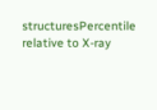structuresPercentile relative to X-ray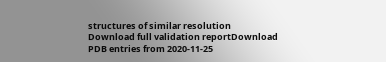structures of similar resolution
Download full validation reportDownload
PDB entries from 2020-11-25